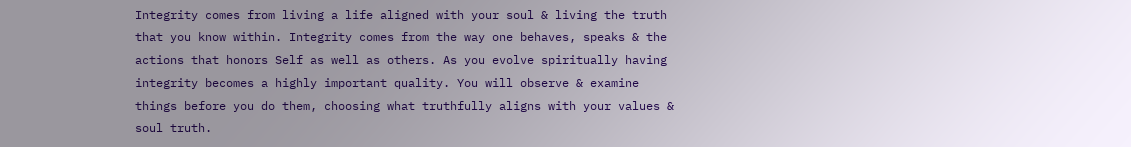Integrity comes from living a life aligned with your soul & living the truth that you know within. Integrity comes from the way one behaves, speaks & the actions that honors Self as well as others. As you evolve spiritually having integrity becomes a highly important quality. You will observe & examine things before you do them, choosing what truthfully aligns with your values & soul truth.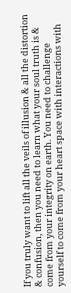If you truly want to lift all the veils of illusion & all the distortion & confusion, then you need to learn what your soul truth is & come from your integrity on earth. You need to challenge yourself to come from your heart space with interactions with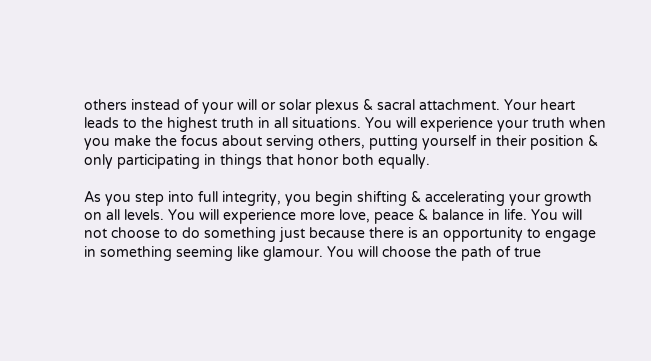others instead of your will or solar plexus & sacral attachment. Your heart leads to the highest truth in all situations. You will experience your truth when you make the focus about serving others, putting yourself in their position & only participating in things that honor both equally.

As you step into full integrity, you begin shifting & accelerating your growth on all levels. You will experience more love, peace & balance in life. You will not choose to do something just because there is an opportunity to engage in something seeming like glamour. You will choose the path of true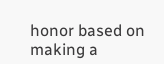honor based on making a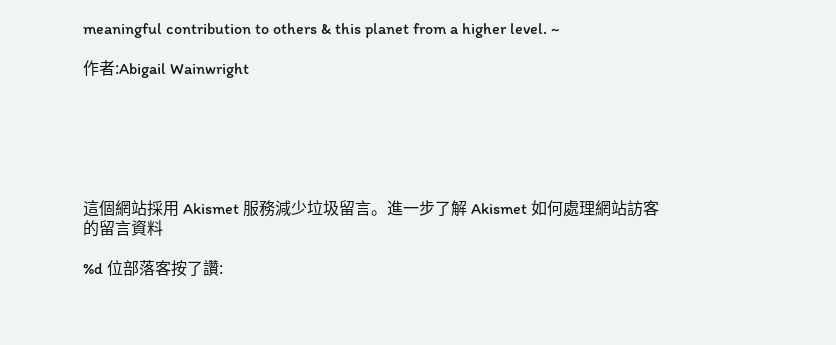meaningful contribution to others & this planet from a higher level. ~

作者:Abigail Wainwright






這個網站採用 Akismet 服務減少垃圾留言。進一步了解 Akismet 如何處理網站訪客的留言資料

%d 位部落客按了讚: